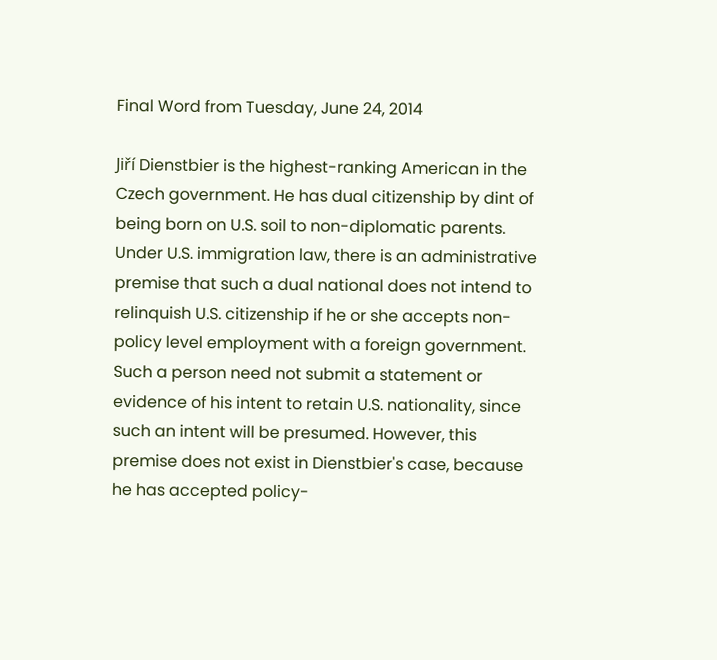Final Word from Tuesday, June 24, 2014

Jiří Dienstbier is the highest-ranking American in the Czech government. He has dual citizenship by dint of being born on U.S. soil to non-diplomatic parents. Under U.S. immigration law, there is an administrative premise that such a dual national does not intend to relinquish U.S. citizenship if he or she accepts non-policy level employment with a foreign government. Such a person need not submit a statement or evidence of his intent to retain U.S. nationality, since such an intent will be presumed. However, this premise does not exist in Dienstbier's case, because he has accepted policy-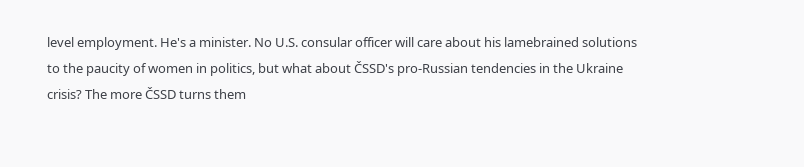level employment. He's a minister. No U.S. consular officer will care about his lamebrained solutions to the paucity of women in politics, but what about ČSSD's pro-Russian tendencies in the Ukraine crisis? The more ČSSD turns them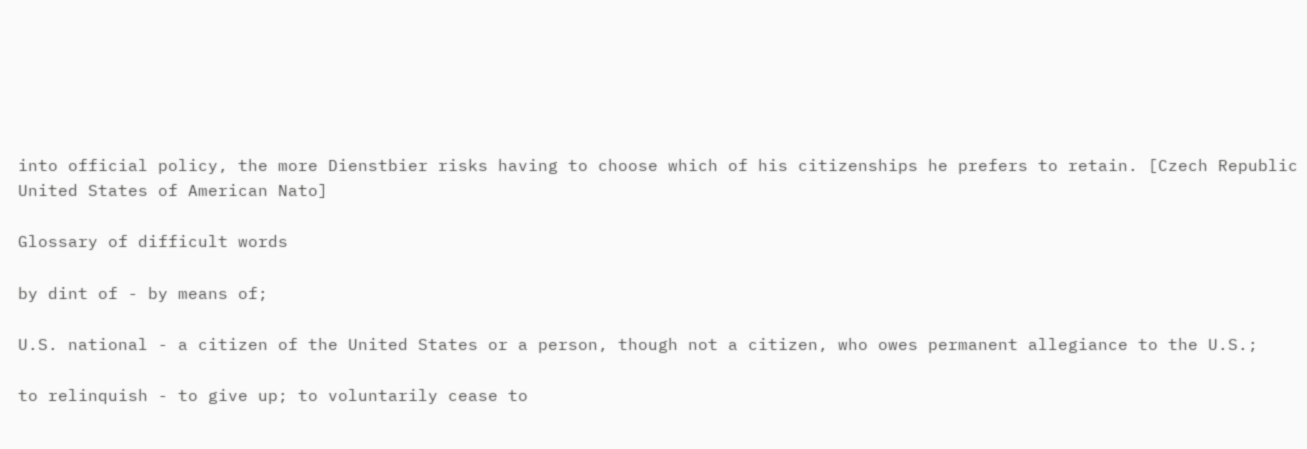into official policy, the more Dienstbier risks having to choose which of his citizenships he prefers to retain. [Czech Republic United States of American Nato]

Glossary of difficult words

by dint of - by means of;

U.S. national - a citizen of the United States or a person, though not a citizen, who owes permanent allegiance to the U.S.;

to relinquish - to give up; to voluntarily cease to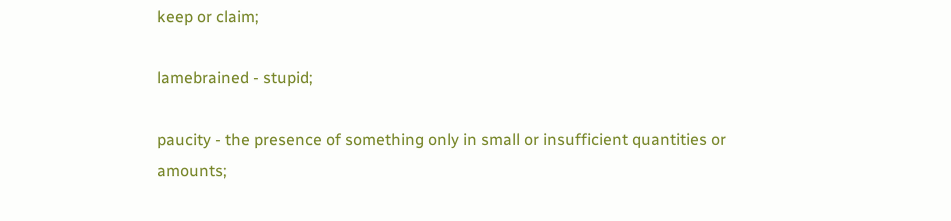keep or claim;

lamebrained - stupid;

paucity - the presence of something only in small or insufficient quantities or amounts;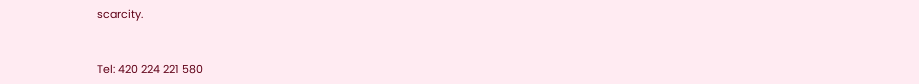scarcity.


Tel: 420 224 221 580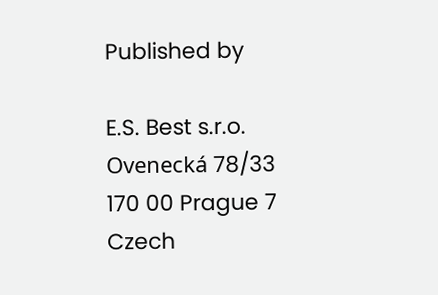Published by

E.S. Best s.r.o.
Ovenecká 78/33
170 00 Prague 7
Czech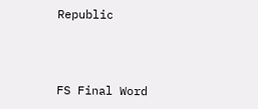Republic



FS Final Word